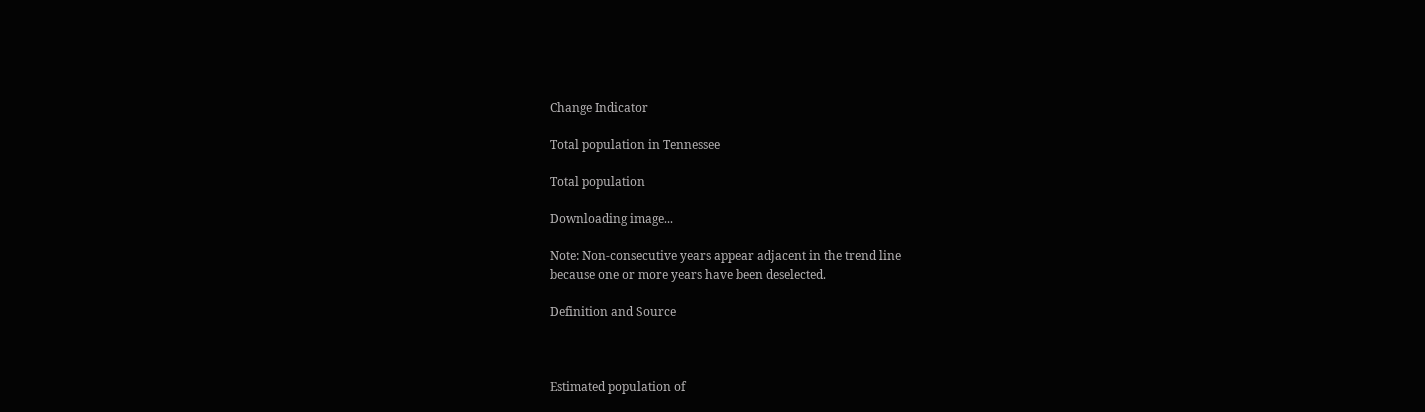Change Indicator

Total population in Tennessee

Total population

Downloading image...

Note: Non-consecutive years appear adjacent in the trend line
because one or more years have been deselected.

Definition and Source



Estimated population of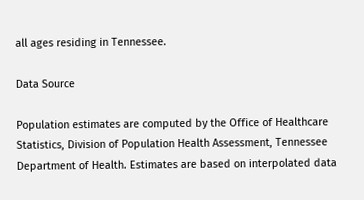all ages residing in Tennessee.

Data Source

Population estimates are computed by the Office of Healthcare Statistics, Division of Population Health Assessment, Tennessee Department of Health. Estimates are based on interpolated data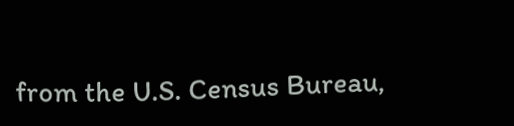from the U.S. Census Bureau,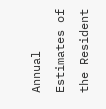Annual Estimates of the Resident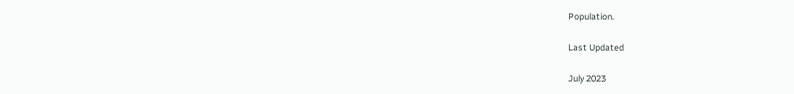Population.

Last Updated

July 2023